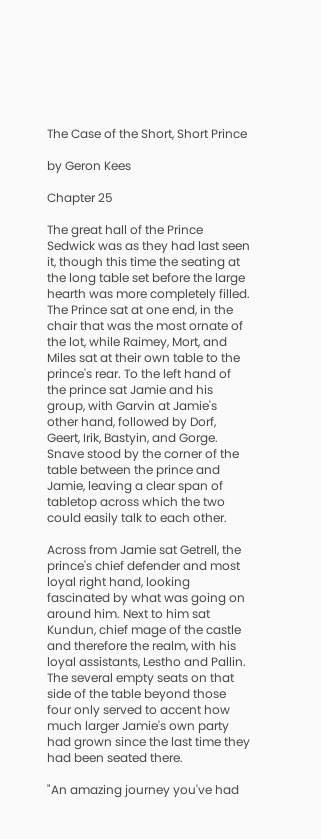The Case of the Short, Short Prince

by Geron Kees

Chapter 25

The great hall of the Prince Sedwick was as they had last seen it, though this time the seating at the long table set before the large hearth was more completely filled. The Prince sat at one end, in the chair that was the most ornate of the lot, while Raimey, Mort, and Miles sat at their own table to the prince's rear. To the left hand of the prince sat Jamie and his group, with Garvin at Jamie's other hand, followed by Dorf, Geert, Irik, Bastyin, and Gorge. Snave stood by the corner of the table between the prince and Jamie, leaving a clear span of tabletop across which the two could easily talk to each other.

Across from Jamie sat Getrell, the prince's chief defender and most loyal right hand, looking fascinated by what was going on around him. Next to him sat Kundun, chief mage of the castle and therefore the realm, with his loyal assistants, Lestho and Pallin. The several empty seats on that side of the table beyond those four only served to accent how much larger Jamie's own party had grown since the last time they had been seated there.

"An amazing journey you've had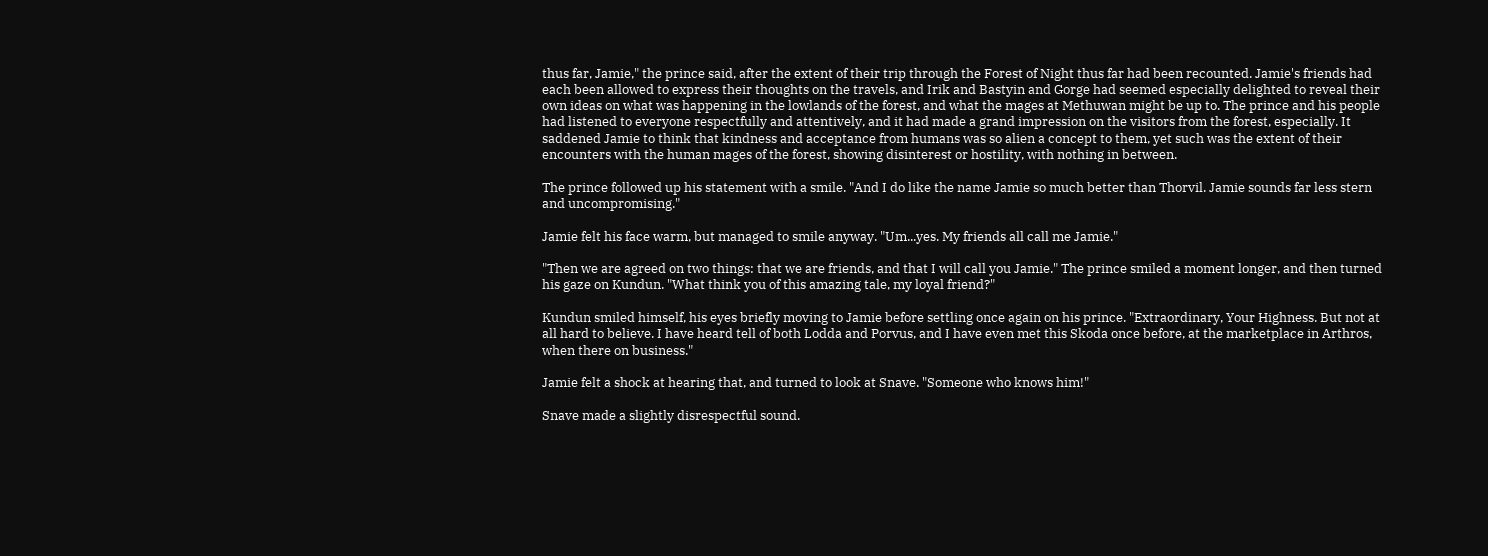thus far, Jamie," the prince said, after the extent of their trip through the Forest of Night thus far had been recounted. Jamie's friends had each been allowed to express their thoughts on the travels, and Irik and Bastyin and Gorge had seemed especially delighted to reveal their own ideas on what was happening in the lowlands of the forest, and what the mages at Methuwan might be up to. The prince and his people had listened to everyone respectfully and attentively, and it had made a grand impression on the visitors from the forest, especially. It saddened Jamie to think that kindness and acceptance from humans was so alien a concept to them, yet such was the extent of their encounters with the human mages of the forest, showing disinterest or hostility, with nothing in between.

The prince followed up his statement with a smile. "And I do like the name Jamie so much better than Thorvil. Jamie sounds far less stern and uncompromising."

Jamie felt his face warm, but managed to smile anyway. "Um...yes. My friends all call me Jamie."

"Then we are agreed on two things: that we are friends, and that I will call you Jamie." The prince smiled a moment longer, and then turned his gaze on Kundun. "What think you of this amazing tale, my loyal friend?"

Kundun smiled himself, his eyes briefly moving to Jamie before settling once again on his prince. "Extraordinary, Your Highness. But not at all hard to believe. I have heard tell of both Lodda and Porvus, and I have even met this Skoda once before, at the marketplace in Arthros, when there on business."

Jamie felt a shock at hearing that, and turned to look at Snave. "Someone who knows him!"

Snave made a slightly disrespectful sound.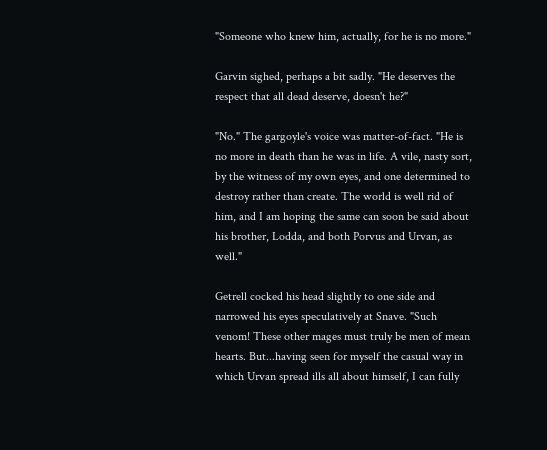"Someone who knew him, actually, for he is no more."

Garvin sighed, perhaps a bit sadly. "He deserves the respect that all dead deserve, doesn't he?"

"No." The gargoyle's voice was matter-of-fact. "He is no more in death than he was in life. A vile, nasty sort, by the witness of my own eyes, and one determined to destroy rather than create. The world is well rid of him, and I am hoping the same can soon be said about his brother, Lodda, and both Porvus and Urvan, as well."

Getrell cocked his head slightly to one side and narrowed his eyes speculatively at Snave. "Such venom! These other mages must truly be men of mean hearts. But...having seen for myself the casual way in which Urvan spread ills all about himself, I can fully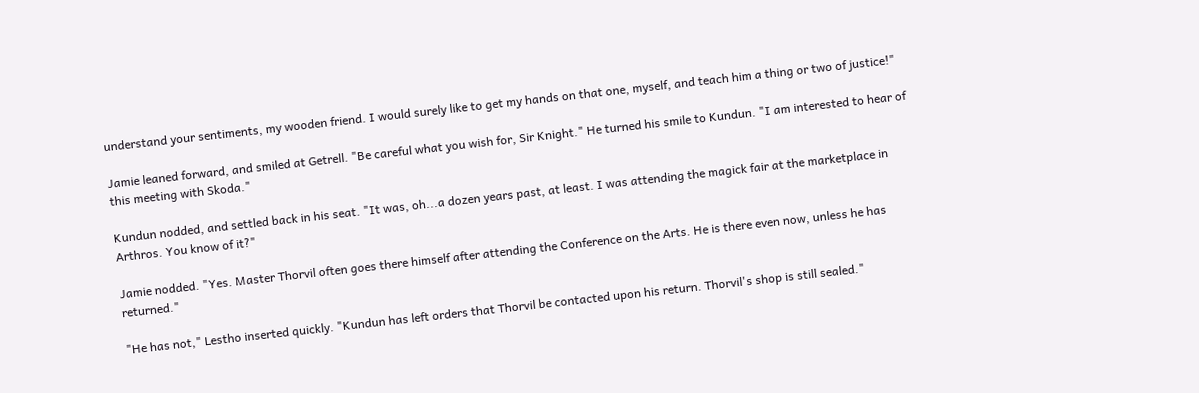understand your sentiments, my wooden friend. I would surely like to get my hands on that one, myself, and teach him a thing or two of justice!"

Jamie leaned forward, and smiled at Getrell. "Be careful what you wish for, Sir Knight." He turned his smile to Kundun. "I am interested to hear of this meeting with Skoda."

Kundun nodded, and settled back in his seat. "It was, oh...a dozen years past, at least. I was attending the magick fair at the marketplace in Arthros. You know of it?"

Jamie nodded. "Yes. Master Thorvil often goes there himself after attending the Conference on the Arts. He is there even now, unless he has returned."

"He has not," Lestho inserted quickly. "Kundun has left orders that Thorvil be contacted upon his return. Thorvil's shop is still sealed."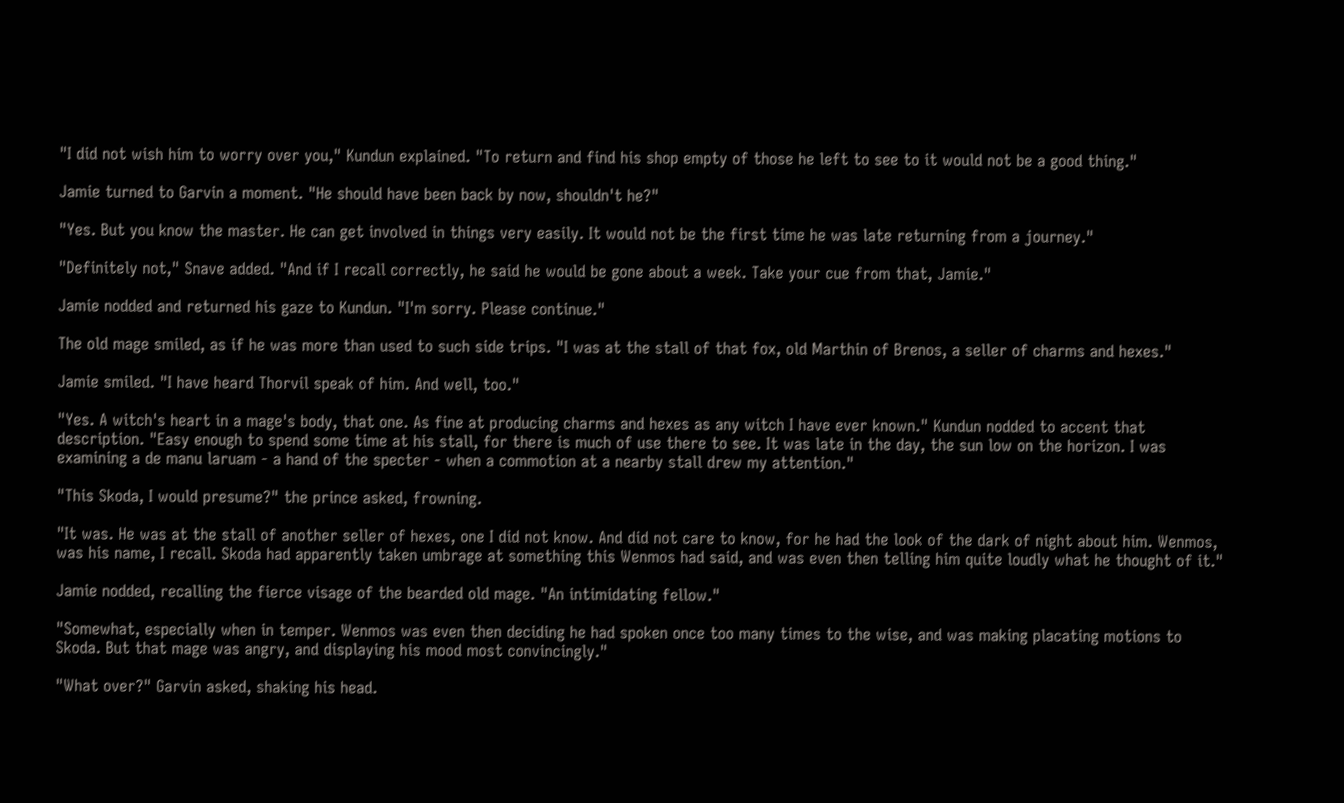"I did not wish him to worry over you," Kundun explained. "To return and find his shop empty of those he left to see to it would not be a good thing."

Jamie turned to Garvin a moment. "He should have been back by now, shouldn't he?"

"Yes. But you know the master. He can get involved in things very easily. It would not be the first time he was late returning from a journey."

"Definitely not," Snave added. "And if I recall correctly, he said he would be gone about a week. Take your cue from that, Jamie."

Jamie nodded and returned his gaze to Kundun. "I'm sorry. Please continue."

The old mage smiled, as if he was more than used to such side trips. "I was at the stall of that fox, old Marthin of Brenos, a seller of charms and hexes."

Jamie smiled. "I have heard Thorvil speak of him. And well, too."

"Yes. A witch's heart in a mage's body, that one. As fine at producing charms and hexes as any witch I have ever known." Kundun nodded to accent that description. "Easy enough to spend some time at his stall, for there is much of use there to see. It was late in the day, the sun low on the horizon. I was examining a de manu laruam - a hand of the specter - when a commotion at a nearby stall drew my attention."

"This Skoda, I would presume?" the prince asked, frowning.

"It was. He was at the stall of another seller of hexes, one I did not know. And did not care to know, for he had the look of the dark of night about him. Wenmos, was his name, I recall. Skoda had apparently taken umbrage at something this Wenmos had said, and was even then telling him quite loudly what he thought of it."

Jamie nodded, recalling the fierce visage of the bearded old mage. "An intimidating fellow."

"Somewhat, especially when in temper. Wenmos was even then deciding he had spoken once too many times to the wise, and was making placating motions to Skoda. But that mage was angry, and displaying his mood most convincingly."

"What over?" Garvin asked, shaking his head.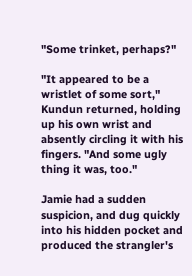"Some trinket, perhaps?"

"It appeared to be a wristlet of some sort," Kundun returned, holding up his own wrist and absently circling it with his fingers. "And some ugly thing it was, too."

Jamie had a sudden suspicion, and dug quickly into his hidden pocket and produced the strangler's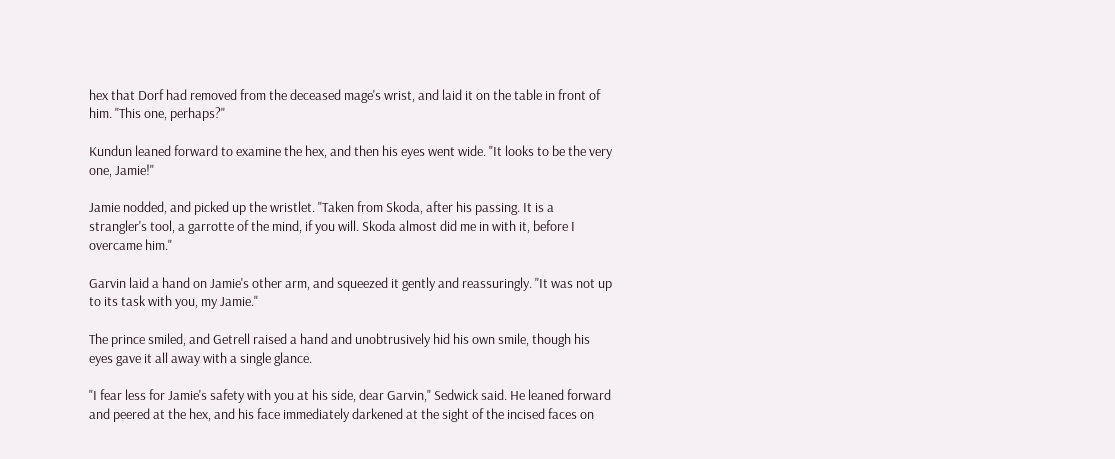hex that Dorf had removed from the deceased mage's wrist, and laid it on the table in front of him. "This one, perhaps?"

Kundun leaned forward to examine the hex, and then his eyes went wide. "It looks to be the very one, Jamie!"

Jamie nodded, and picked up the wristlet. "Taken from Skoda, after his passing. It is a strangler's tool, a garrotte of the mind, if you will. Skoda almost did me in with it, before I overcame him."

Garvin laid a hand on Jamie's other arm, and squeezed it gently and reassuringly. "It was not up to its task with you, my Jamie."

The prince smiled, and Getrell raised a hand and unobtrusively hid his own smile, though his eyes gave it all away with a single glance.

"I fear less for Jamie's safety with you at his side, dear Garvin," Sedwick said. He leaned forward and peered at the hex, and his face immediately darkened at the sight of the incised faces on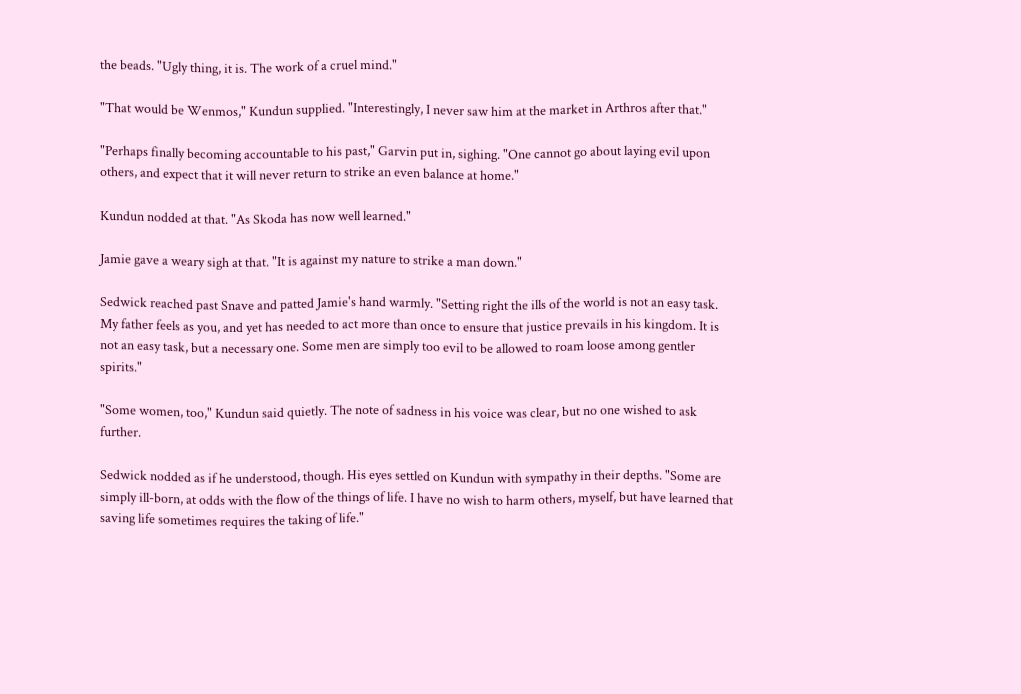the beads. "Ugly thing, it is. The work of a cruel mind."

"That would be Wenmos," Kundun supplied. "Interestingly, I never saw him at the market in Arthros after that."

"Perhaps finally becoming accountable to his past," Garvin put in, sighing. "One cannot go about laying evil upon others, and expect that it will never return to strike an even balance at home."

Kundun nodded at that. "As Skoda has now well learned."

Jamie gave a weary sigh at that. "It is against my nature to strike a man down."

Sedwick reached past Snave and patted Jamie's hand warmly. "Setting right the ills of the world is not an easy task. My father feels as you, and yet has needed to act more than once to ensure that justice prevails in his kingdom. It is not an easy task, but a necessary one. Some men are simply too evil to be allowed to roam loose among gentler spirits."

"Some women, too," Kundun said quietly. The note of sadness in his voice was clear, but no one wished to ask further.

Sedwick nodded as if he understood, though. His eyes settled on Kundun with sympathy in their depths. "Some are simply ill-born, at odds with the flow of the things of life. I have no wish to harm others, myself, but have learned that saving life sometimes requires the taking of life."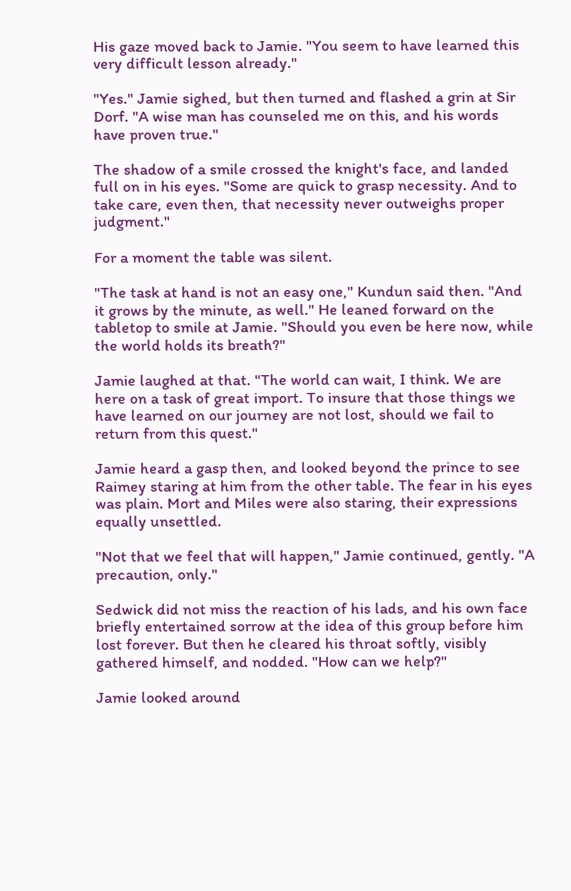His gaze moved back to Jamie. "You seem to have learned this very difficult lesson already."

"Yes." Jamie sighed, but then turned and flashed a grin at Sir Dorf. "A wise man has counseled me on this, and his words have proven true."

The shadow of a smile crossed the knight's face, and landed full on in his eyes. "Some are quick to grasp necessity. And to take care, even then, that necessity never outweighs proper judgment."

For a moment the table was silent.

"The task at hand is not an easy one," Kundun said then. "And it grows by the minute, as well." He leaned forward on the tabletop to smile at Jamie. "Should you even be here now, while the world holds its breath?"

Jamie laughed at that. "The world can wait, I think. We are here on a task of great import. To insure that those things we have learned on our journey are not lost, should we fail to return from this quest."

Jamie heard a gasp then, and looked beyond the prince to see Raimey staring at him from the other table. The fear in his eyes was plain. Mort and Miles were also staring, their expressions equally unsettled.

"Not that we feel that will happen," Jamie continued, gently. "A precaution, only."

Sedwick did not miss the reaction of his lads, and his own face briefly entertained sorrow at the idea of this group before him lost forever. But then he cleared his throat softly, visibly gathered himself, and nodded. "How can we help?"

Jamie looked around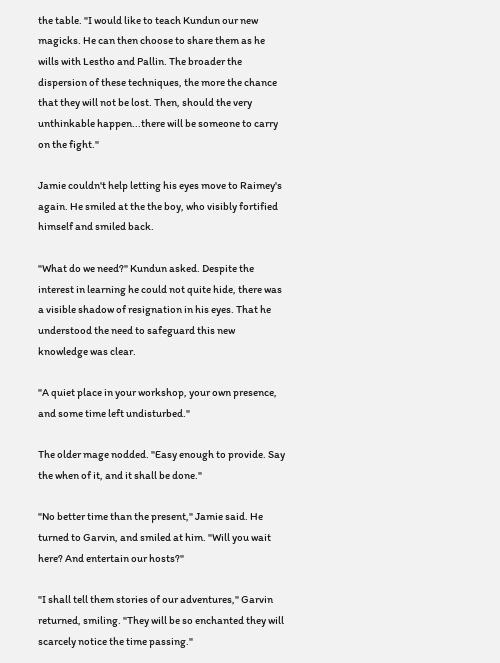the table. "I would like to teach Kundun our new magicks. He can then choose to share them as he wills with Lestho and Pallin. The broader the dispersion of these techniques, the more the chance that they will not be lost. Then, should the very unthinkable happen...there will be someone to carry on the fight."

Jamie couldn't help letting his eyes move to Raimey's again. He smiled at the the boy, who visibly fortified himself and smiled back.

"What do we need?" Kundun asked. Despite the interest in learning he could not quite hide, there was a visible shadow of resignation in his eyes. That he understood the need to safeguard this new knowledge was clear.

"A quiet place in your workshop, your own presence, and some time left undisturbed."

The older mage nodded. "Easy enough to provide. Say the when of it, and it shall be done."

"No better time than the present," Jamie said. He turned to Garvin, and smiled at him. "Will you wait here? And entertain our hosts?"

"I shall tell them stories of our adventures," Garvin returned, smiling. "They will be so enchanted they will scarcely notice the time passing."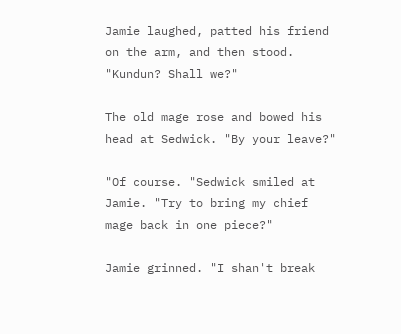Jamie laughed, patted his friend on the arm, and then stood. "Kundun? Shall we?"

The old mage rose and bowed his head at Sedwick. "By your leave?"

"Of course. "Sedwick smiled at Jamie. "Try to bring my chief mage back in one piece?"

Jamie grinned. "I shan't break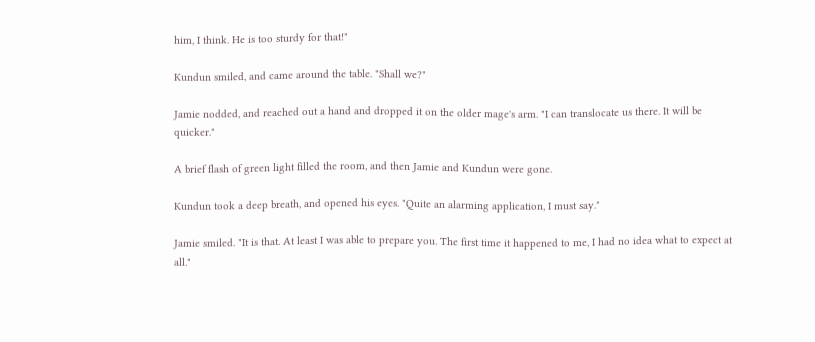him, I think. He is too sturdy for that!"

Kundun smiled, and came around the table. "Shall we?"

Jamie nodded, and reached out a hand and dropped it on the older mage's arm. "I can translocate us there. It will be quicker."

A brief flash of green light filled the room, and then Jamie and Kundun were gone.

Kundun took a deep breath, and opened his eyes. "Quite an alarming application, I must say."

Jamie smiled. "It is that. At least I was able to prepare you. The first time it happened to me, I had no idea what to expect at all."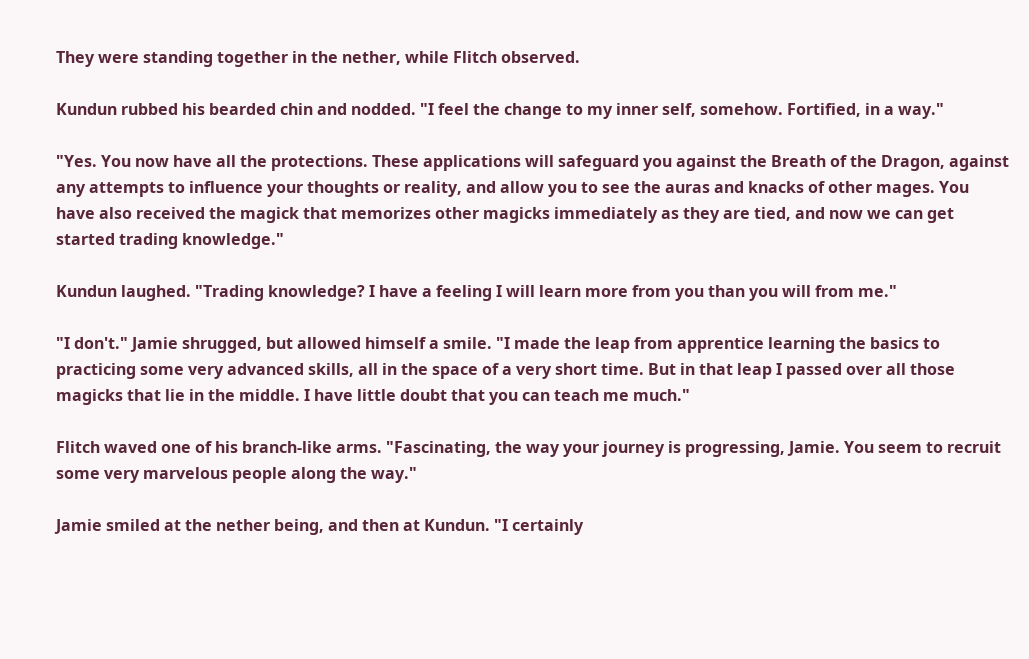They were standing together in the nether, while Flitch observed.

Kundun rubbed his bearded chin and nodded. "I feel the change to my inner self, somehow. Fortified, in a way."

"Yes. You now have all the protections. These applications will safeguard you against the Breath of the Dragon, against any attempts to influence your thoughts or reality, and allow you to see the auras and knacks of other mages. You have also received the magick that memorizes other magicks immediately as they are tied, and now we can get started trading knowledge."

Kundun laughed. "Trading knowledge? I have a feeling I will learn more from you than you will from me."

"I don't." Jamie shrugged, but allowed himself a smile. "I made the leap from apprentice learning the basics to practicing some very advanced skills, all in the space of a very short time. But in that leap I passed over all those magicks that lie in the middle. I have little doubt that you can teach me much."

Flitch waved one of his branch-like arms. "Fascinating, the way your journey is progressing, Jamie. You seem to recruit some very marvelous people along the way."

Jamie smiled at the nether being, and then at Kundun. "I certainly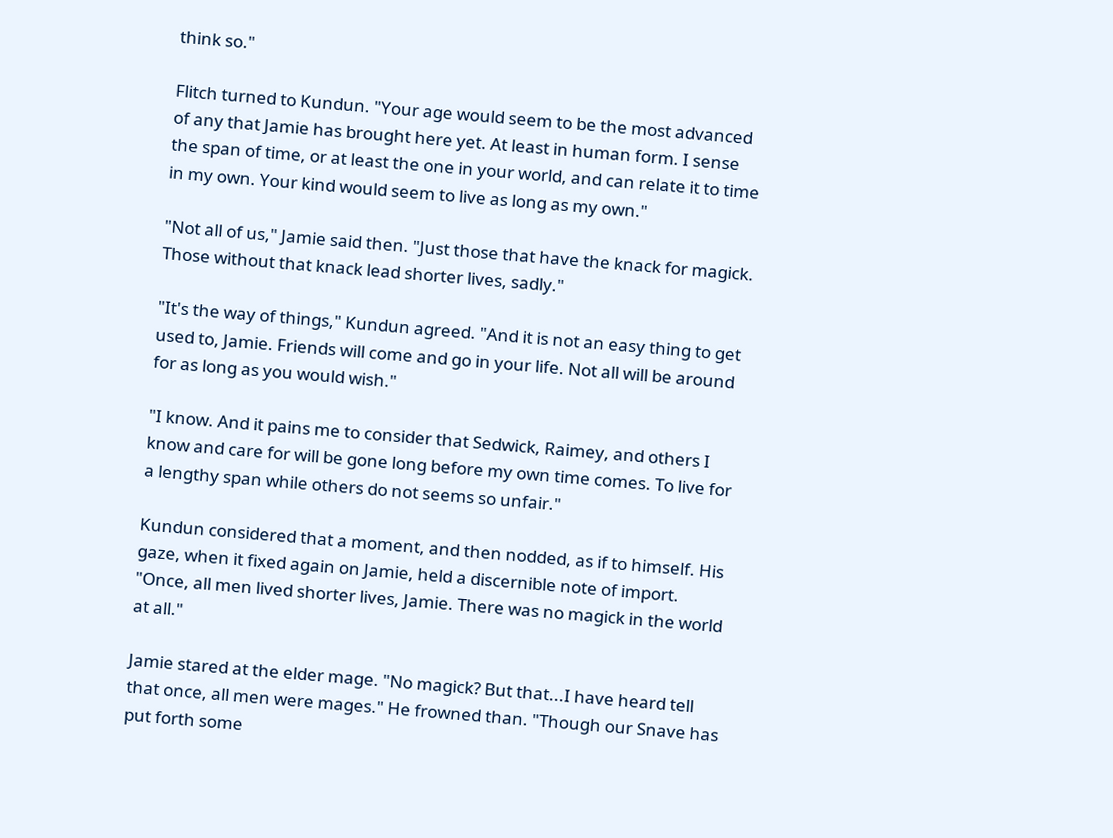think so."

Flitch turned to Kundun. "Your age would seem to be the most advanced of any that Jamie has brought here yet. At least in human form. I sense the span of time, or at least the one in your world, and can relate it to time in my own. Your kind would seem to live as long as my own."

"Not all of us," Jamie said then. "Just those that have the knack for magick. Those without that knack lead shorter lives, sadly."

"It's the way of things," Kundun agreed. "And it is not an easy thing to get used to, Jamie. Friends will come and go in your life. Not all will be around for as long as you would wish."

"I know. And it pains me to consider that Sedwick, Raimey, and others I know and care for will be gone long before my own time comes. To live for a lengthy span while others do not seems so unfair."

Kundun considered that a moment, and then nodded, as if to himself. His gaze, when it fixed again on Jamie, held a discernible note of import. "Once, all men lived shorter lives, Jamie. There was no magick in the world at all."

Jamie stared at the elder mage. "No magick? But that...I have heard tell that once, all men were mages." He frowned than. "Though our Snave has put forth some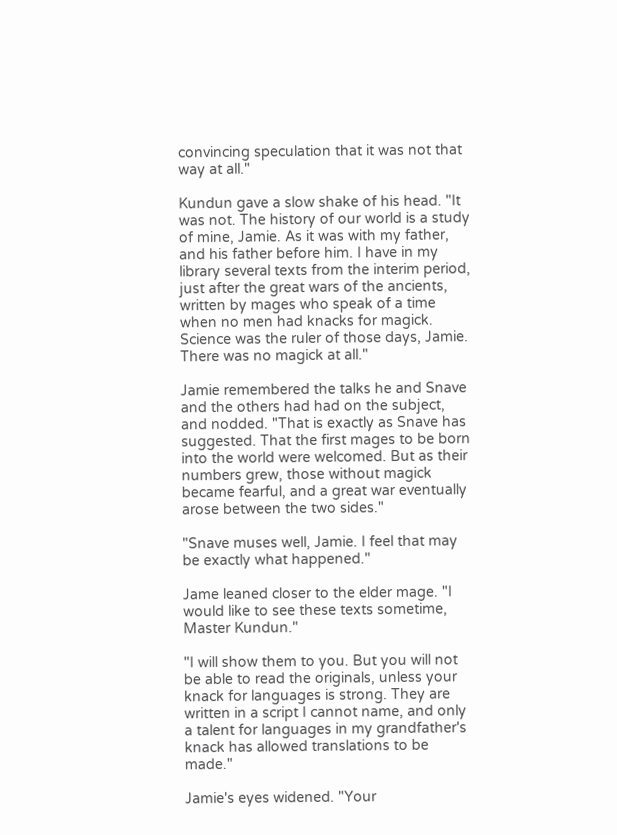convincing speculation that it was not that way at all."

Kundun gave a slow shake of his head. "It was not. The history of our world is a study of mine, Jamie. As it was with my father, and his father before him. I have in my library several texts from the interim period, just after the great wars of the ancients, written by mages who speak of a time when no men had knacks for magick. Science was the ruler of those days, Jamie. There was no magick at all."

Jamie remembered the talks he and Snave and the others had had on the subject, and nodded. "That is exactly as Snave has suggested. That the first mages to be born into the world were welcomed. But as their numbers grew, those without magick became fearful, and a great war eventually arose between the two sides."

"Snave muses well, Jamie. I feel that may be exactly what happened."

Jame leaned closer to the elder mage. "I would like to see these texts sometime, Master Kundun."

"I will show them to you. But you will not be able to read the originals, unless your knack for languages is strong. They are written in a script I cannot name, and only a talent for languages in my grandfather's knack has allowed translations to be made."

Jamie's eyes widened. "Your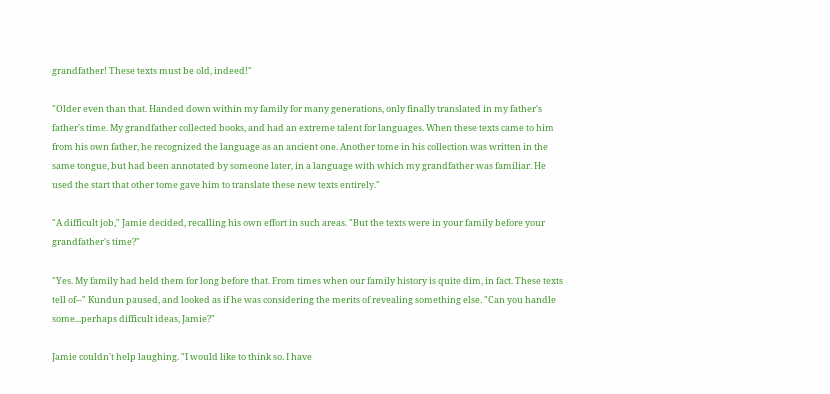grandfather! These texts must be old, indeed!"

"Older even than that. Handed down within my family for many generations, only finally translated in my father's father's time. My grandfather collected books, and had an extreme talent for languages. When these texts came to him from his own father, he recognized the language as an ancient one. Another tome in his collection was written in the same tongue, but had been annotated by someone later, in a language with which my grandfather was familiar. He used the start that other tome gave him to translate these new texts entirely."

"A difficult job," Jamie decided, recalling his own effort in such areas. "But the texts were in your family before your grandfather's time?"

"Yes. My family had held them for long before that. From times when our family history is quite dim, in fact. These texts tell of--" Kundun paused, and looked as if he was considering the merits of revealing something else. "Can you handle some...perhaps difficult ideas, Jamie?"

Jamie couldn't help laughing. "I would like to think so. I have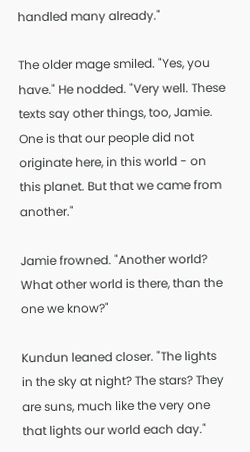handled many already."

The older mage smiled. "Yes, you have." He nodded. "Very well. These texts say other things, too, Jamie. One is that our people did not originate here, in this world - on this planet. But that we came from another."

Jamie frowned. "Another world? What other world is there, than the one we know?"

Kundun leaned closer. "The lights in the sky at night? The stars? They are suns, much like the very one that lights our world each day."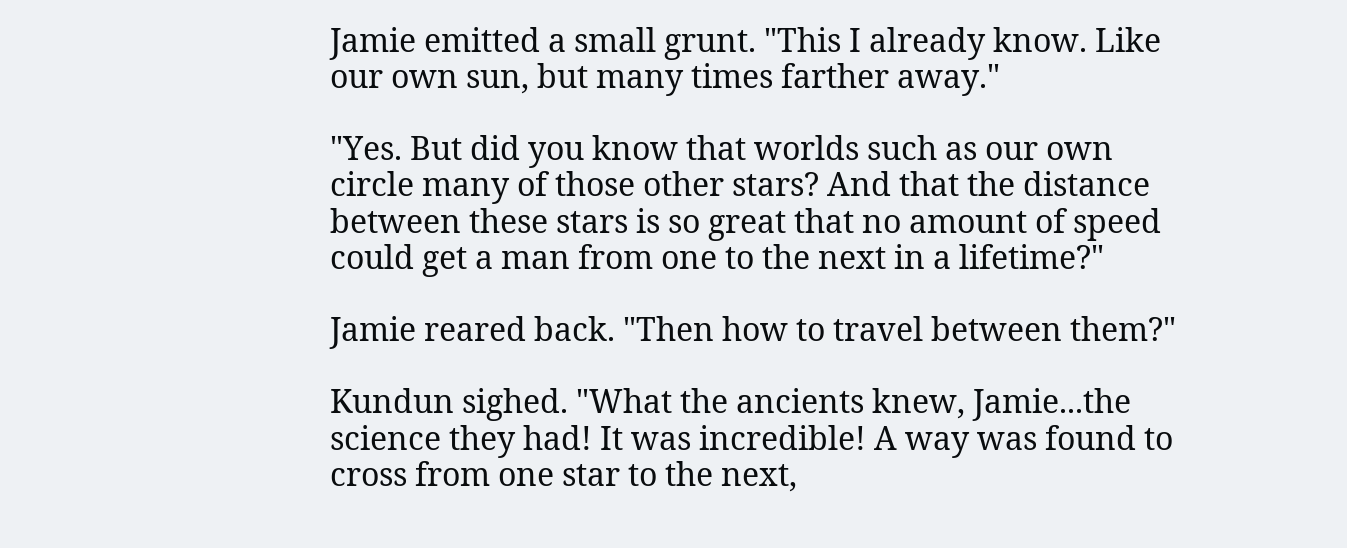Jamie emitted a small grunt. "This I already know. Like our own sun, but many times farther away."

"Yes. But did you know that worlds such as our own circle many of those other stars? And that the distance between these stars is so great that no amount of speed could get a man from one to the next in a lifetime?"

Jamie reared back. "Then how to travel between them?"

Kundun sighed. "What the ancients knew, Jamie...the science they had! It was incredible! A way was found to cross from one star to the next,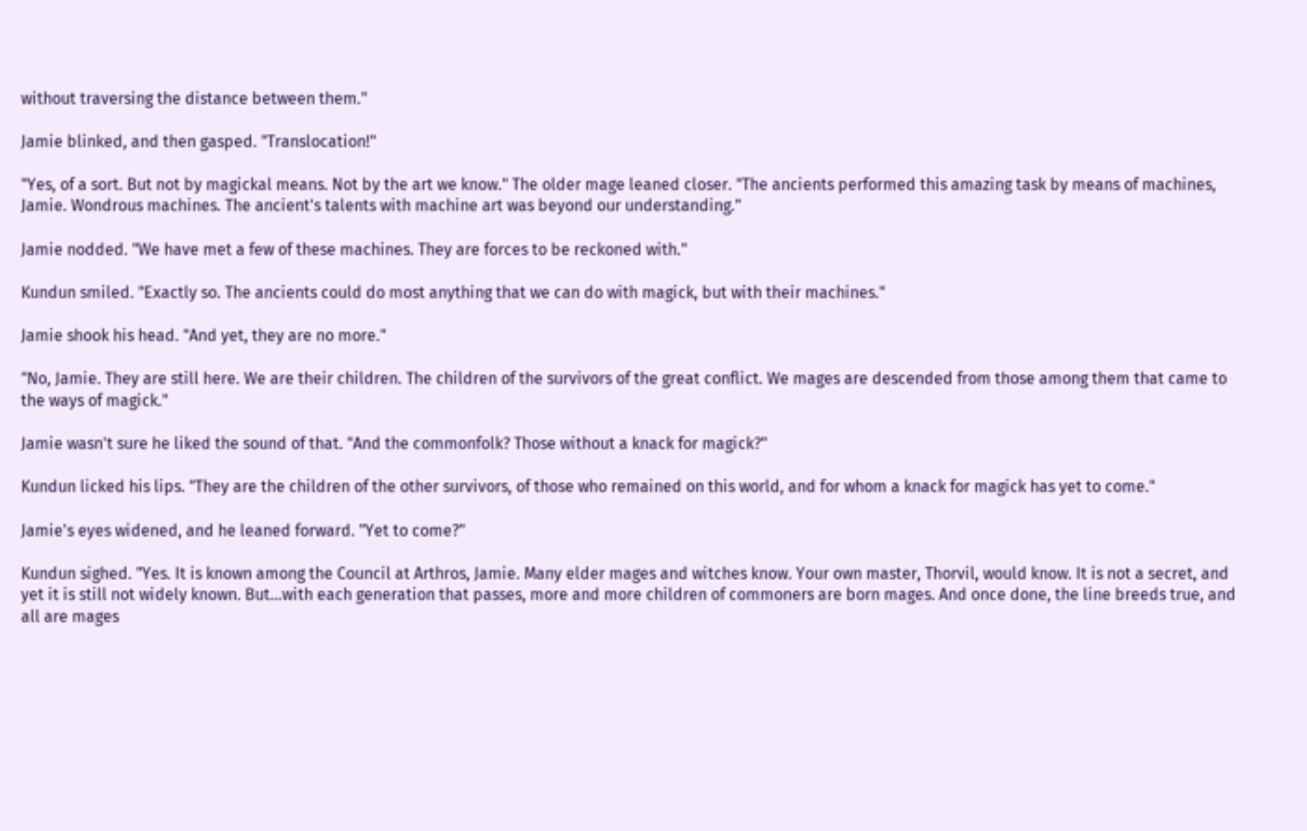without traversing the distance between them."

Jamie blinked, and then gasped. "Translocation!"

"Yes, of a sort. But not by magickal means. Not by the art we know." The older mage leaned closer. "The ancients performed this amazing task by means of machines, Jamie. Wondrous machines. The ancient's talents with machine art was beyond our understanding."

Jamie nodded. "We have met a few of these machines. They are forces to be reckoned with."

Kundun smiled. "Exactly so. The ancients could do most anything that we can do with magick, but with their machines."

Jamie shook his head. "And yet, they are no more."

"No, Jamie. They are still here. We are their children. The children of the survivors of the great conflict. We mages are descended from those among them that came to the ways of magick."

Jamie wasn't sure he liked the sound of that. "And the commonfolk? Those without a knack for magick?"

Kundun licked his lips. "They are the children of the other survivors, of those who remained on this world, and for whom a knack for magick has yet to come."

Jamie's eyes widened, and he leaned forward. "Yet to come?"

Kundun sighed. "Yes. It is known among the Council at Arthros, Jamie. Many elder mages and witches know. Your own master, Thorvil, would know. It is not a secret, and yet it is still not widely known. But...with each generation that passes, more and more children of commoners are born mages. And once done, the line breeds true, and all are mages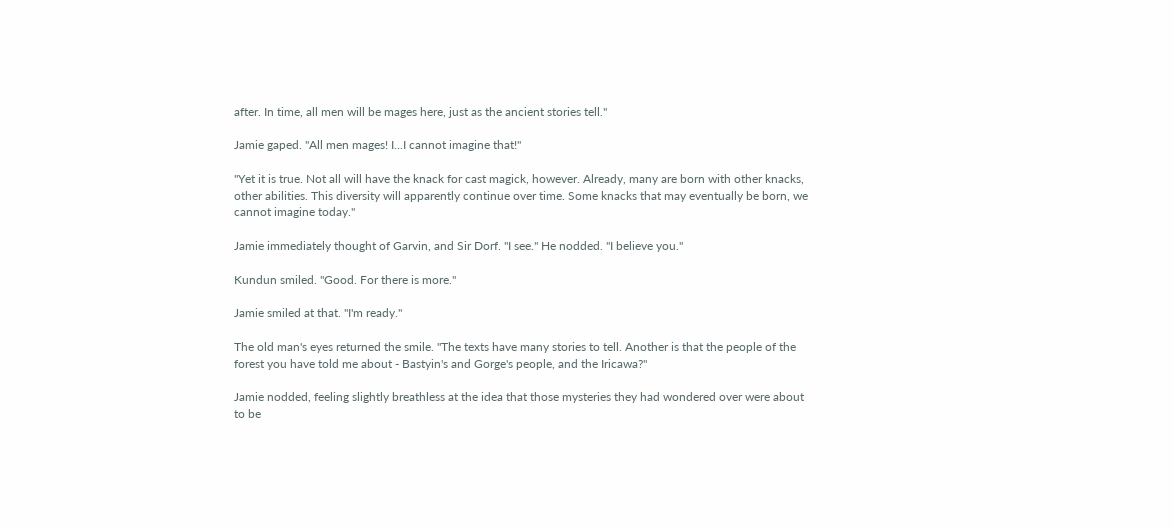after. In time, all men will be mages here, just as the ancient stories tell."

Jamie gaped. "All men mages! I...I cannot imagine that!"

"Yet it is true. Not all will have the knack for cast magick, however. Already, many are born with other knacks, other abilities. This diversity will apparently continue over time. Some knacks that may eventually be born, we cannot imagine today."

Jamie immediately thought of Garvin, and Sir Dorf. "I see." He nodded. "I believe you."

Kundun smiled. "Good. For there is more."

Jamie smiled at that. "I'm ready."

The old man's eyes returned the smile. "The texts have many stories to tell. Another is that the people of the forest you have told me about - Bastyin's and Gorge's people, and the Iricawa?"

Jamie nodded, feeling slightly breathless at the idea that those mysteries they had wondered over were about to be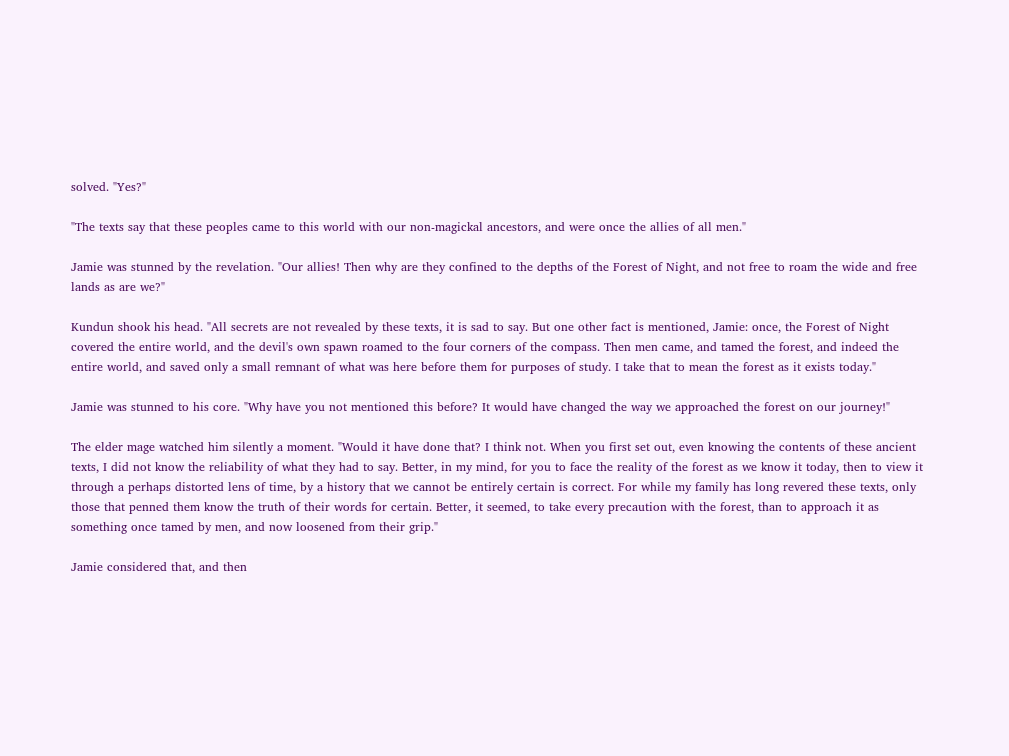solved. "Yes?"

"The texts say that these peoples came to this world with our non-magickal ancestors, and were once the allies of all men."

Jamie was stunned by the revelation. "Our allies! Then why are they confined to the depths of the Forest of Night, and not free to roam the wide and free lands as are we?"

Kundun shook his head. "All secrets are not revealed by these texts, it is sad to say. But one other fact is mentioned, Jamie: once, the Forest of Night covered the entire world, and the devil's own spawn roamed to the four corners of the compass. Then men came, and tamed the forest, and indeed the entire world, and saved only a small remnant of what was here before them for purposes of study. I take that to mean the forest as it exists today."

Jamie was stunned to his core. "Why have you not mentioned this before? It would have changed the way we approached the forest on our journey!"

The elder mage watched him silently a moment. "Would it have done that? I think not. When you first set out, even knowing the contents of these ancient texts, I did not know the reliability of what they had to say. Better, in my mind, for you to face the reality of the forest as we know it today, then to view it through a perhaps distorted lens of time, by a history that we cannot be entirely certain is correct. For while my family has long revered these texts, only those that penned them know the truth of their words for certain. Better, it seemed, to take every precaution with the forest, than to approach it as something once tamed by men, and now loosened from their grip."

Jamie considered that, and then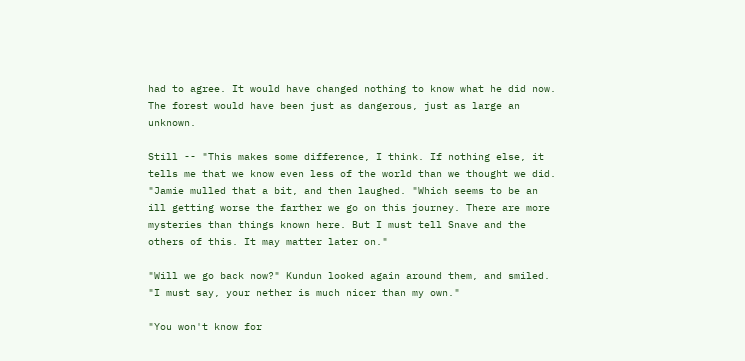had to agree. It would have changed nothing to know what he did now. The forest would have been just as dangerous, just as large an unknown.

Still -- "This makes some difference, I think. If nothing else, it tells me that we know even less of the world than we thought we did. "Jamie mulled that a bit, and then laughed. "Which seems to be an ill getting worse the farther we go on this journey. There are more mysteries than things known here. But I must tell Snave and the others of this. It may matter later on."

"Will we go back now?" Kundun looked again around them, and smiled. "I must say, your nether is much nicer than my own."

"You won't know for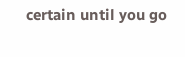certain until you go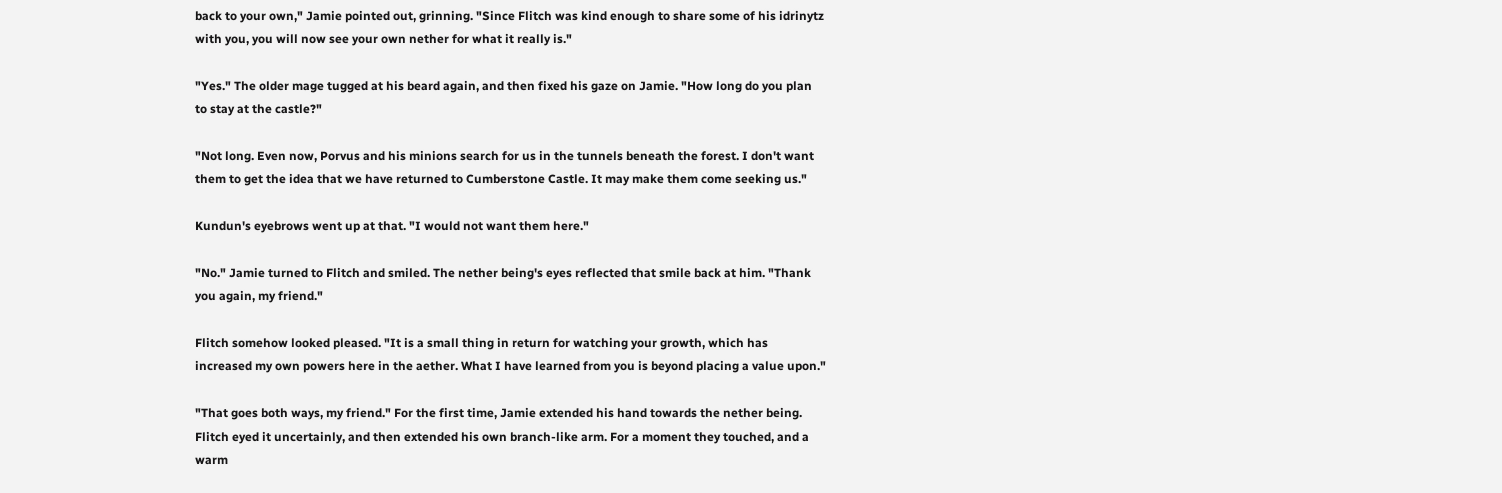back to your own," Jamie pointed out, grinning. "Since Flitch was kind enough to share some of his idrinytz with you, you will now see your own nether for what it really is."

"Yes." The older mage tugged at his beard again, and then fixed his gaze on Jamie. "How long do you plan to stay at the castle?"

"Not long. Even now, Porvus and his minions search for us in the tunnels beneath the forest. I don't want them to get the idea that we have returned to Cumberstone Castle. It may make them come seeking us."

Kundun's eyebrows went up at that. "I would not want them here."

"No." Jamie turned to Flitch and smiled. The nether being's eyes reflected that smile back at him. "Thank you again, my friend."

Flitch somehow looked pleased. "It is a small thing in return for watching your growth, which has increased my own powers here in the aether. What I have learned from you is beyond placing a value upon."

"That goes both ways, my friend." For the first time, Jamie extended his hand towards the nether being. Flitch eyed it uncertainly, and then extended his own branch-like arm. For a moment they touched, and a warm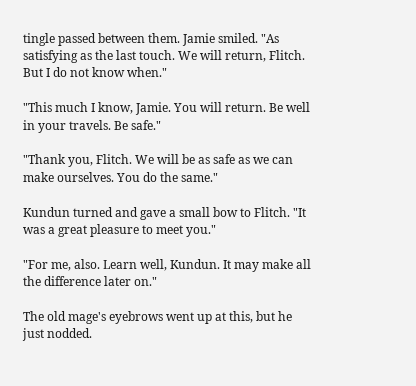tingle passed between them. Jamie smiled. "As satisfying as the last touch. We will return, Flitch. But I do not know when."

"This much I know, Jamie. You will return. Be well in your travels. Be safe."

"Thank you, Flitch. We will be as safe as we can make ourselves. You do the same."

Kundun turned and gave a small bow to Flitch. "It was a great pleasure to meet you."

"For me, also. Learn well, Kundun. It may make all the difference later on."

The old mage's eyebrows went up at this, but he just nodded.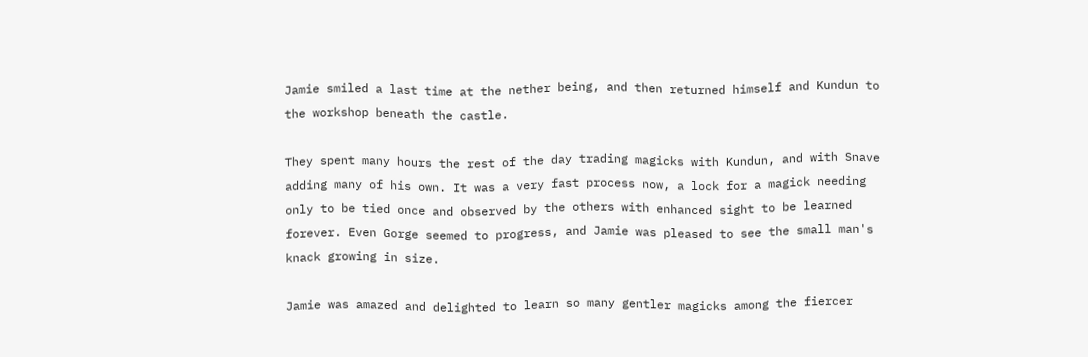Jamie smiled a last time at the nether being, and then returned himself and Kundun to the workshop beneath the castle.

They spent many hours the rest of the day trading magicks with Kundun, and with Snave adding many of his own. It was a very fast process now, a lock for a magick needing only to be tied once and observed by the others with enhanced sight to be learned forever. Even Gorge seemed to progress, and Jamie was pleased to see the small man's knack growing in size.

Jamie was amazed and delighted to learn so many gentler magicks among the fiercer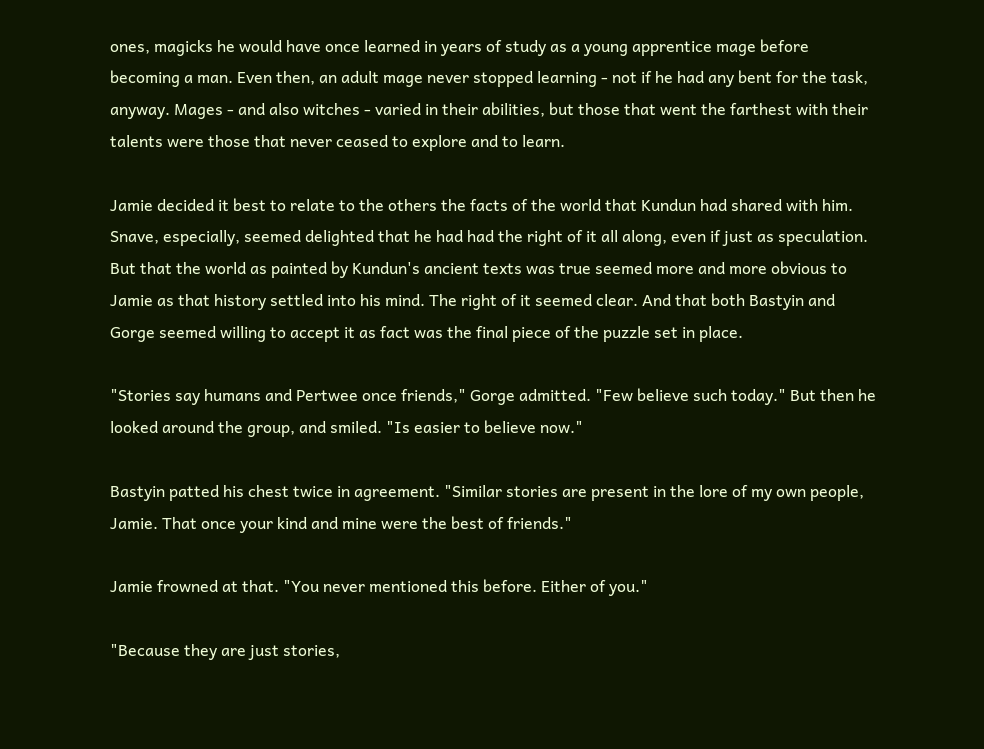ones, magicks he would have once learned in years of study as a young apprentice mage before becoming a man. Even then, an adult mage never stopped learning - not if he had any bent for the task, anyway. Mages - and also witches - varied in their abilities, but those that went the farthest with their talents were those that never ceased to explore and to learn.

Jamie decided it best to relate to the others the facts of the world that Kundun had shared with him. Snave, especially, seemed delighted that he had had the right of it all along, even if just as speculation. But that the world as painted by Kundun's ancient texts was true seemed more and more obvious to Jamie as that history settled into his mind. The right of it seemed clear. And that both Bastyin and Gorge seemed willing to accept it as fact was the final piece of the puzzle set in place.

"Stories say humans and Pertwee once friends," Gorge admitted. "Few believe such today." But then he looked around the group, and smiled. "Is easier to believe now."

Bastyin patted his chest twice in agreement. "Similar stories are present in the lore of my own people, Jamie. That once your kind and mine were the best of friends."

Jamie frowned at that. "You never mentioned this before. Either of you."

"Because they are just stories,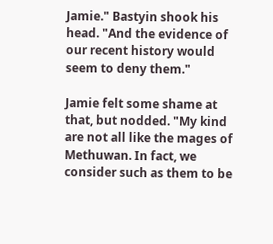Jamie." Bastyin shook his head. "And the evidence of our recent history would seem to deny them."

Jamie felt some shame at that, but nodded. "My kind are not all like the mages of Methuwan. In fact, we consider such as them to be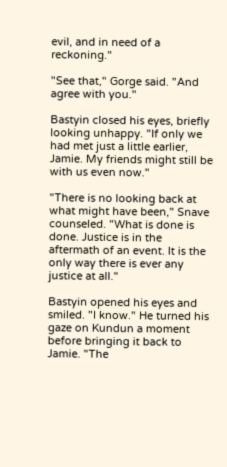evil, and in need of a reckoning."

"See that," Gorge said. "And agree with you."

Bastyin closed his eyes, briefly looking unhappy. "If only we had met just a little earlier, Jamie. My friends might still be with us even now."

"There is no looking back at what might have been," Snave counseled. "What is done is done. Justice is in the aftermath of an event. It is the only way there is ever any justice at all."

Bastyin opened his eyes and smiled. "I know." He turned his gaze on Kundun a moment before bringing it back to Jamie. "The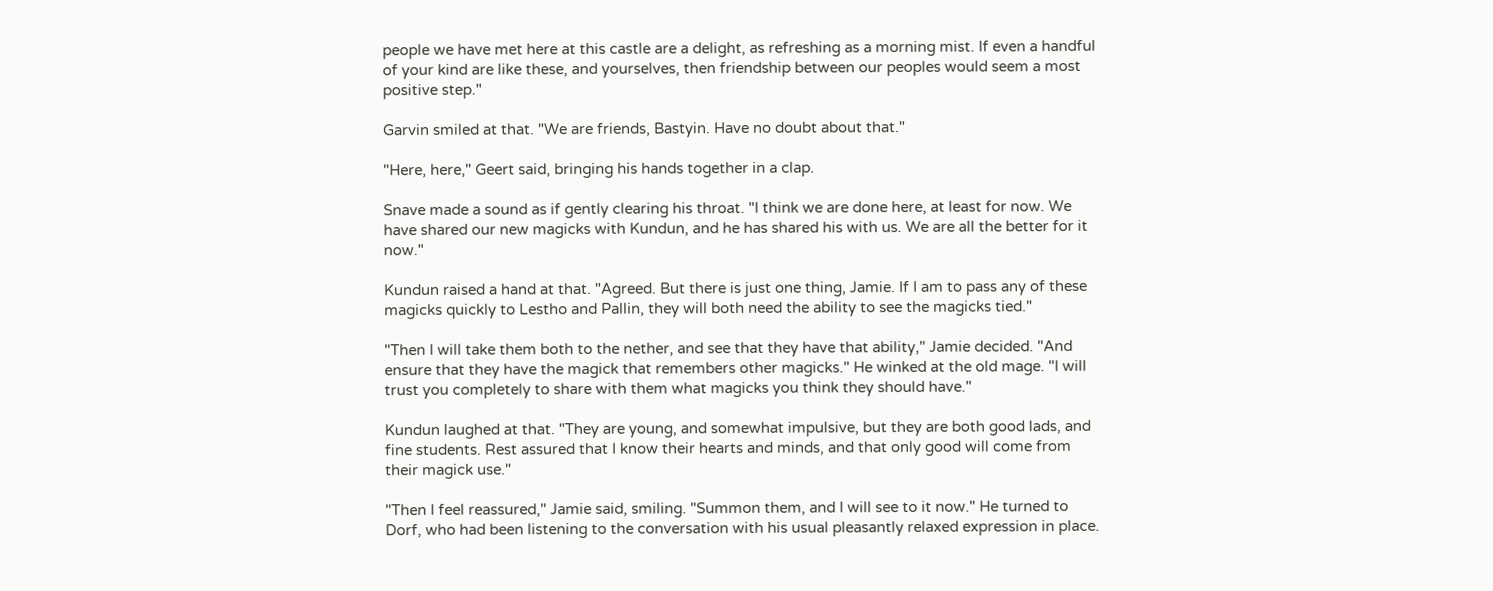people we have met here at this castle are a delight, as refreshing as a morning mist. If even a handful of your kind are like these, and yourselves, then friendship between our peoples would seem a most positive step."

Garvin smiled at that. "We are friends, Bastyin. Have no doubt about that."

"Here, here," Geert said, bringing his hands together in a clap.

Snave made a sound as if gently clearing his throat. "I think we are done here, at least for now. We have shared our new magicks with Kundun, and he has shared his with us. We are all the better for it now."

Kundun raised a hand at that. "Agreed. But there is just one thing, Jamie. If I am to pass any of these magicks quickly to Lestho and Pallin, they will both need the ability to see the magicks tied."

"Then I will take them both to the nether, and see that they have that ability," Jamie decided. "And ensure that they have the magick that remembers other magicks." He winked at the old mage. "I will trust you completely to share with them what magicks you think they should have."

Kundun laughed at that. "They are young, and somewhat impulsive, but they are both good lads, and fine students. Rest assured that I know their hearts and minds, and that only good will come from their magick use."

"Then I feel reassured," Jamie said, smiling. "Summon them, and I will see to it now." He turned to Dorf, who had been listening to the conversation with his usual pleasantly relaxed expression in place.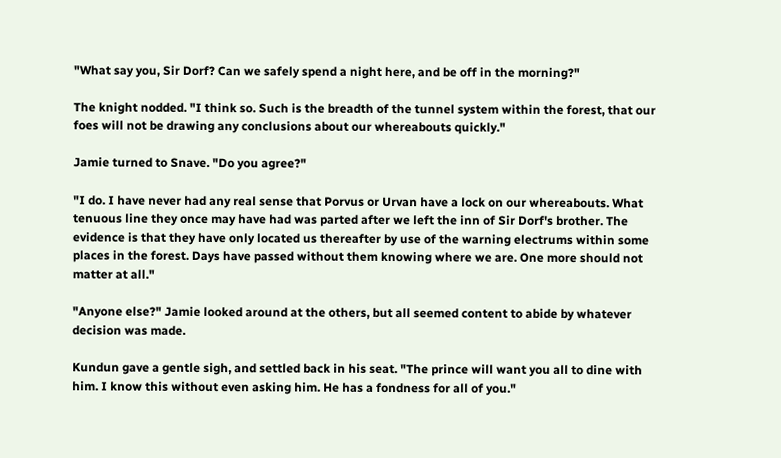"What say you, Sir Dorf? Can we safely spend a night here, and be off in the morning?"

The knight nodded. "I think so. Such is the breadth of the tunnel system within the forest, that our foes will not be drawing any conclusions about our whereabouts quickly."

Jamie turned to Snave. "Do you agree?"

"I do. I have never had any real sense that Porvus or Urvan have a lock on our whereabouts. What tenuous line they once may have had was parted after we left the inn of Sir Dorf's brother. The evidence is that they have only located us thereafter by use of the warning electrums within some places in the forest. Days have passed without them knowing where we are. One more should not matter at all."

"Anyone else?" Jamie looked around at the others, but all seemed content to abide by whatever decision was made.

Kundun gave a gentle sigh, and settled back in his seat. "The prince will want you all to dine with him. I know this without even asking him. He has a fondness for all of you."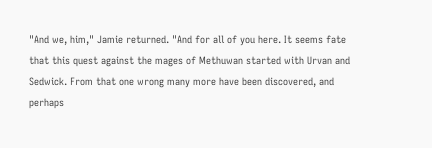"And we, him," Jamie returned. "And for all of you here. It seems fate that this quest against the mages of Methuwan started with Urvan and Sedwick. From that one wrong many more have been discovered, and perhaps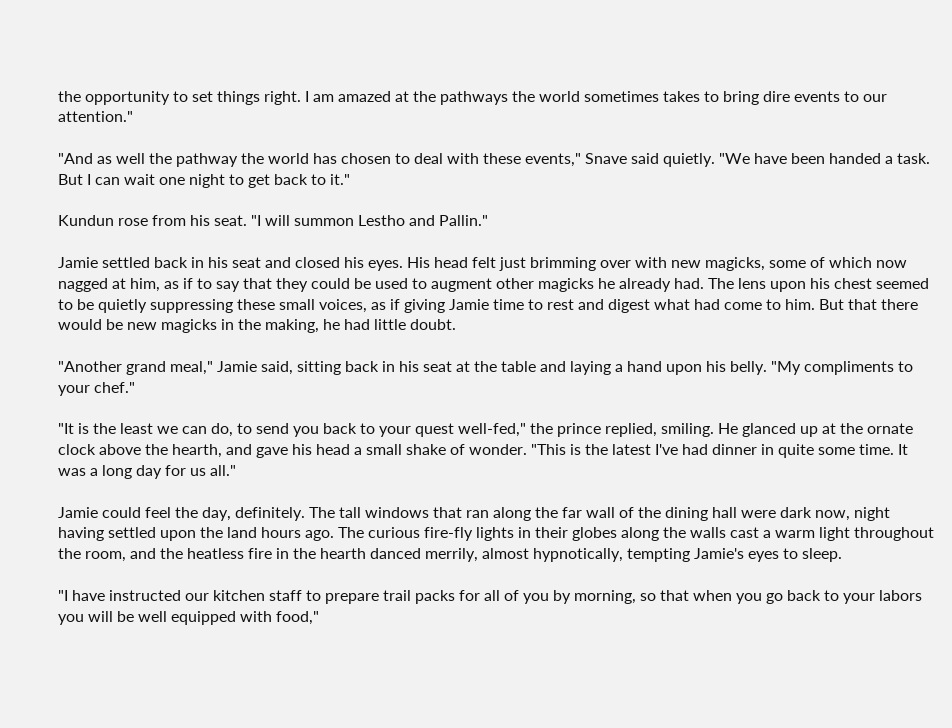the opportunity to set things right. I am amazed at the pathways the world sometimes takes to bring dire events to our attention."

"And as well the pathway the world has chosen to deal with these events," Snave said quietly. "We have been handed a task. But I can wait one night to get back to it."

Kundun rose from his seat. "I will summon Lestho and Pallin."

Jamie settled back in his seat and closed his eyes. His head felt just brimming over with new magicks, some of which now nagged at him, as if to say that they could be used to augment other magicks he already had. The lens upon his chest seemed to be quietly suppressing these small voices, as if giving Jamie time to rest and digest what had come to him. But that there would be new magicks in the making, he had little doubt.

"Another grand meal," Jamie said, sitting back in his seat at the table and laying a hand upon his belly. "My compliments to your chef."

"It is the least we can do, to send you back to your quest well-fed," the prince replied, smiling. He glanced up at the ornate clock above the hearth, and gave his head a small shake of wonder. "This is the latest I've had dinner in quite some time. It was a long day for us all."

Jamie could feel the day, definitely. The tall windows that ran along the far wall of the dining hall were dark now, night having settled upon the land hours ago. The curious fire-fly lights in their globes along the walls cast a warm light throughout the room, and the heatless fire in the hearth danced merrily, almost hypnotically, tempting Jamie's eyes to sleep.

"I have instructed our kitchen staff to prepare trail packs for all of you by morning, so that when you go back to your labors you will be well equipped with food,"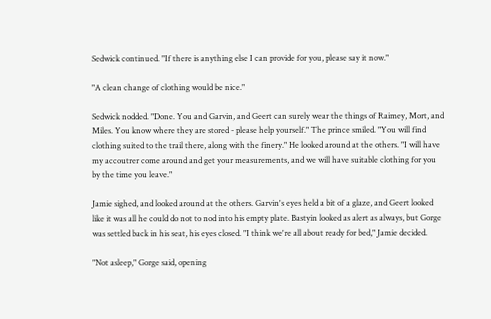Sedwick continued. "If there is anything else I can provide for you, please say it now."

"A clean change of clothing would be nice."

Sedwick nodded. "Done. You and Garvin, and Geert can surely wear the things of Raimey, Mort, and Miles. You know where they are stored - please help yourself." The prince smiled. "You will find clothing suited to the trail there, along with the finery." He looked around at the others. "I will have my accoutrer come around and get your measurements, and we will have suitable clothing for you by the time you leave."

Jamie sighed, and looked around at the others. Garvin's eyes held a bit of a glaze, and Geert looked like it was all he could do not to nod into his empty plate. Bastyin looked as alert as always, but Gorge was settled back in his seat, his eyes closed. "I think we're all about ready for bed," Jamie decided.

"Not asleep," Gorge said, opening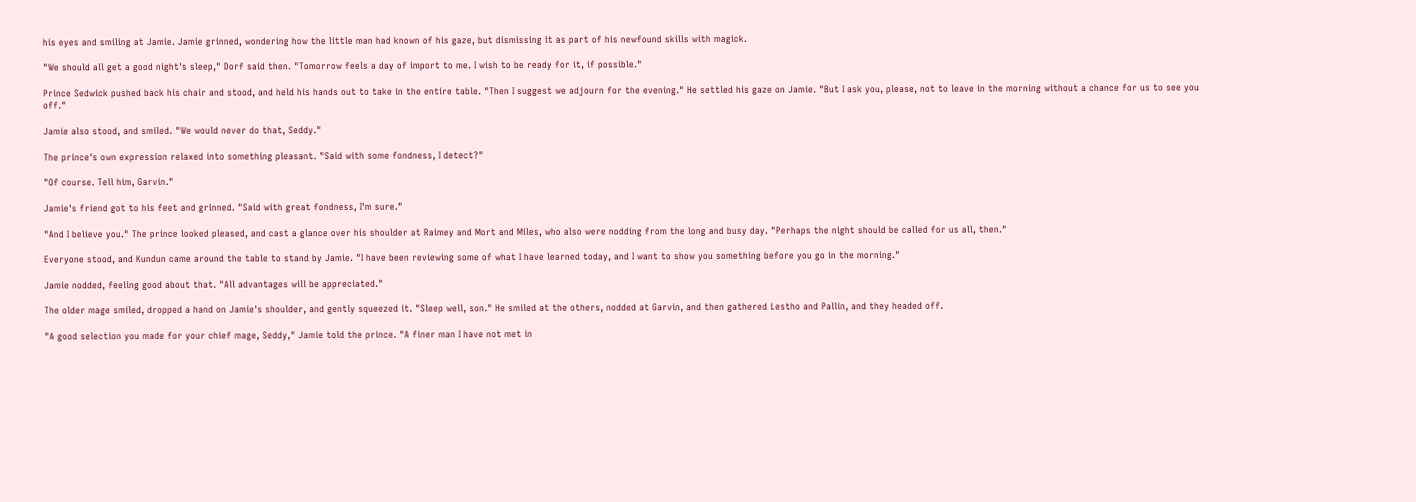his eyes and smiling at Jamie. Jamie grinned, wondering how the little man had known of his gaze, but dismissing it as part of his newfound skills with magick.

"We should all get a good night's sleep," Dorf said then. "Tomorrow feels a day of import to me. I wish to be ready for it, if possible."

Prince Sedwick pushed back his chair and stood, and held his hands out to take in the entire table. "Then I suggest we adjourn for the evening." He settled his gaze on Jamie. "But I ask you, please, not to leave in the morning without a chance for us to see you off."

Jamie also stood, and smiled. "We would never do that, Seddy."

The prince's own expression relaxed into something pleasant. "Said with some fondness, I detect?"

"Of course. Tell him, Garvin."

Jamie's friend got to his feet and grinned. "Said with great fondness, I'm sure."

"And I believe you." The prince looked pleased, and cast a glance over his shoulder at Raimey and Mort and Miles, who also were nodding from the long and busy day. "Perhaps the night should be called for us all, then."

Everyone stood, and Kundun came around the table to stand by Jamie. "I have been reviewing some of what I have learned today, and I want to show you something before you go in the morning."

Jamie nodded, feeling good about that. "All advantages will be appreciated."

The older mage smiled, dropped a hand on Jamie's shoulder, and gently squeezed it. "Sleep well, son." He smiled at the others, nodded at Garvin, and then gathered Lestho and Pallin, and they headed off.

"A good selection you made for your chief mage, Seddy," Jamie told the prince. "A finer man I have not met in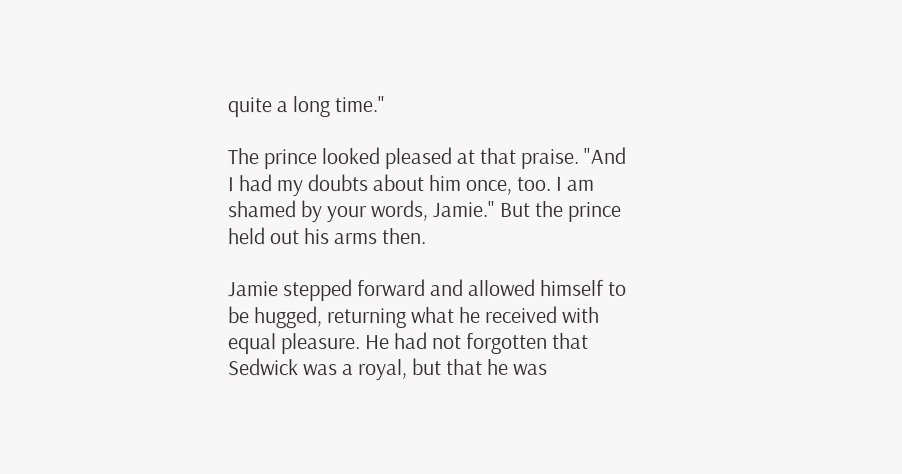quite a long time."

The prince looked pleased at that praise. "And I had my doubts about him once, too. I am shamed by your words, Jamie." But the prince held out his arms then.

Jamie stepped forward and allowed himself to be hugged, returning what he received with equal pleasure. He had not forgotten that Sedwick was a royal, but that he was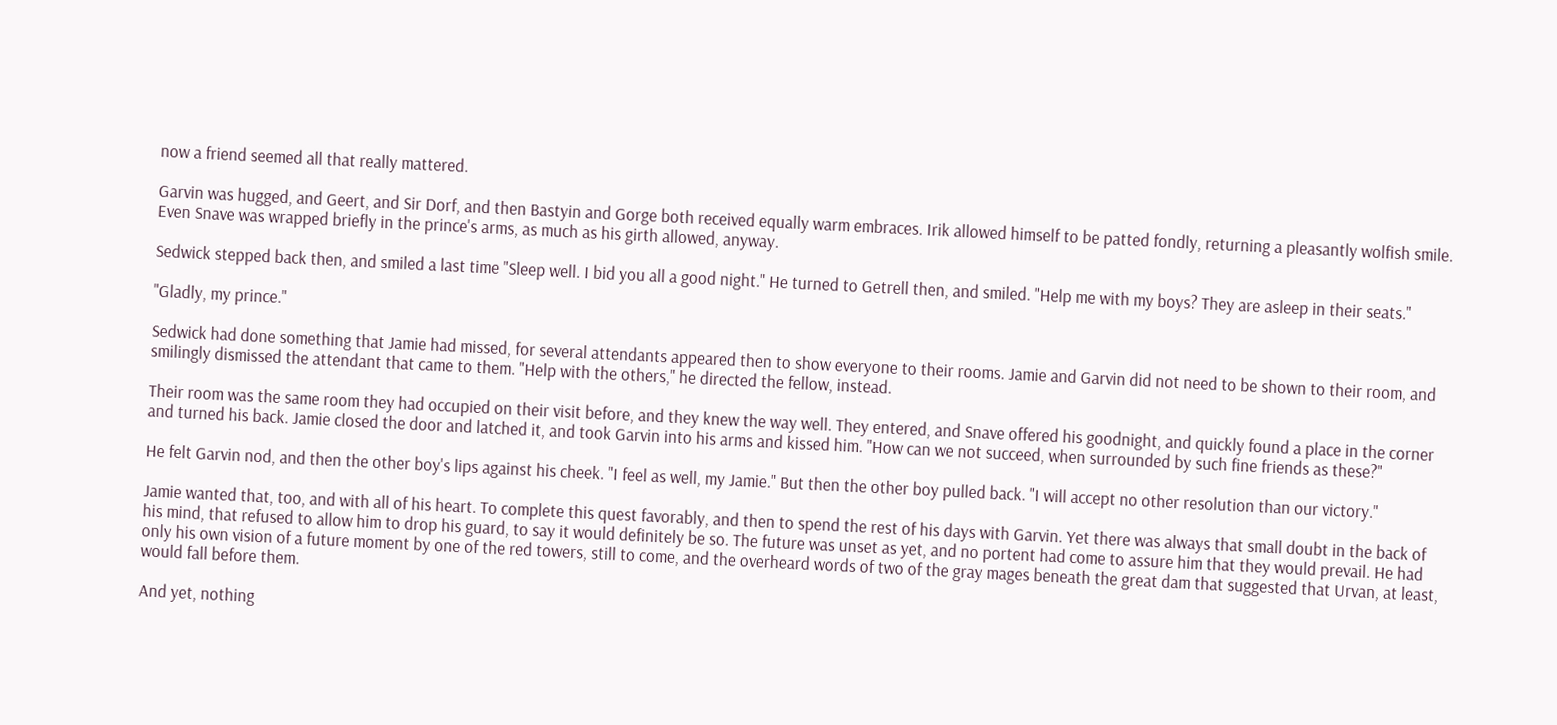now a friend seemed all that really mattered.

Garvin was hugged, and Geert, and Sir Dorf, and then Bastyin and Gorge both received equally warm embraces. Irik allowed himself to be patted fondly, returning a pleasantly wolfish smile. Even Snave was wrapped briefly in the prince's arms, as much as his girth allowed, anyway.

Sedwick stepped back then, and smiled a last time "Sleep well. I bid you all a good night." He turned to Getrell then, and smiled. "Help me with my boys? They are asleep in their seats."

"Gladly, my prince."

Sedwick had done something that Jamie had missed, for several attendants appeared then to show everyone to their rooms. Jamie and Garvin did not need to be shown to their room, and smilingly dismissed the attendant that came to them. "Help with the others," he directed the fellow, instead.

Their room was the same room they had occupied on their visit before, and they knew the way well. They entered, and Snave offered his goodnight, and quickly found a place in the corner and turned his back. Jamie closed the door and latched it, and took Garvin into his arms and kissed him. "How can we not succeed, when surrounded by such fine friends as these?"

He felt Garvin nod, and then the other boy's lips against his cheek. "I feel as well, my Jamie." But then the other boy pulled back. "I will accept no other resolution than our victory."

Jamie wanted that, too, and with all of his heart. To complete this quest favorably, and then to spend the rest of his days with Garvin. Yet there was always that small doubt in the back of his mind, that refused to allow him to drop his guard, to say it would definitely be so. The future was unset as yet, and no portent had come to assure him that they would prevail. He had only his own vision of a future moment by one of the red towers, still to come, and the overheard words of two of the gray mages beneath the great dam that suggested that Urvan, at least, would fall before them.

And yet, nothing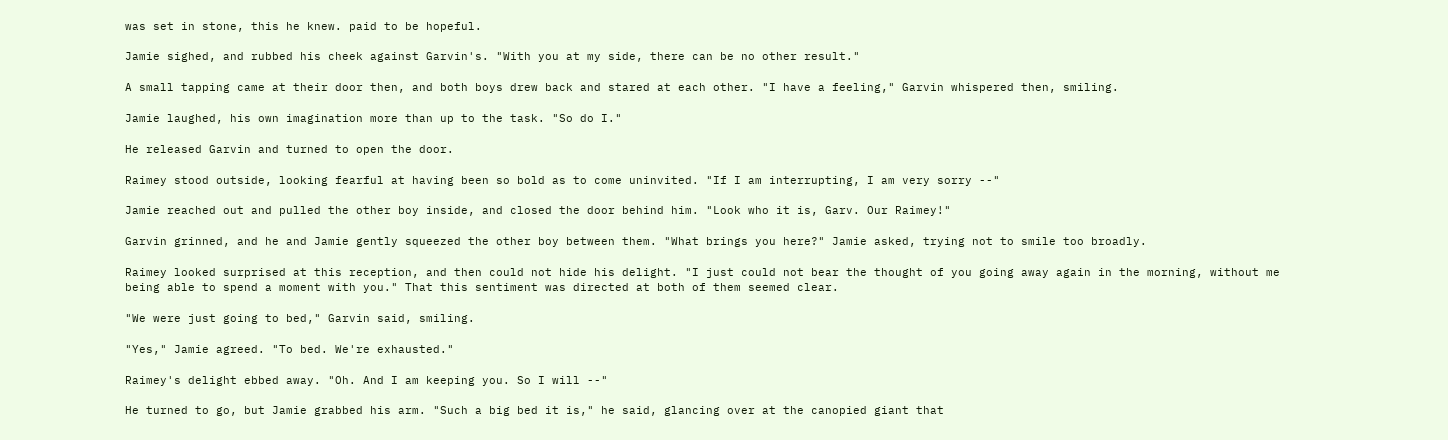was set in stone, this he knew. paid to be hopeful.

Jamie sighed, and rubbed his cheek against Garvin's. "With you at my side, there can be no other result."

A small tapping came at their door then, and both boys drew back and stared at each other. "I have a feeling," Garvin whispered then, smiling.

Jamie laughed, his own imagination more than up to the task. "So do I."

He released Garvin and turned to open the door.

Raimey stood outside, looking fearful at having been so bold as to come uninvited. "If I am interrupting, I am very sorry --"

Jamie reached out and pulled the other boy inside, and closed the door behind him. "Look who it is, Garv. Our Raimey!"

Garvin grinned, and he and Jamie gently squeezed the other boy between them. "What brings you here?" Jamie asked, trying not to smile too broadly.

Raimey looked surprised at this reception, and then could not hide his delight. "I just could not bear the thought of you going away again in the morning, without me being able to spend a moment with you." That this sentiment was directed at both of them seemed clear.

"We were just going to bed," Garvin said, smiling.

"Yes," Jamie agreed. "To bed. We're exhausted."

Raimey's delight ebbed away. "Oh. And I am keeping you. So I will --"

He turned to go, but Jamie grabbed his arm. "Such a big bed it is," he said, glancing over at the canopied giant that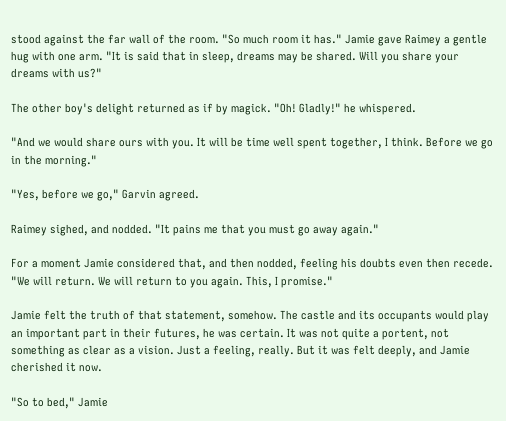stood against the far wall of the room. "So much room it has." Jamie gave Raimey a gentle hug with one arm. "It is said that in sleep, dreams may be shared. Will you share your dreams with us?"

The other boy's delight returned as if by magick. "Oh! Gladly!" he whispered.

"And we would share ours with you. It will be time well spent together, I think. Before we go in the morning."

"Yes, before we go," Garvin agreed.

Raimey sighed, and nodded. "It pains me that you must go away again."

For a moment Jamie considered that, and then nodded, feeling his doubts even then recede. "We will return. We will return to you again. This, I promise."

Jamie felt the truth of that statement, somehow. The castle and its occupants would play an important part in their futures, he was certain. It was not quite a portent, not something as clear as a vision. Just a feeling, really. But it was felt deeply, and Jamie cherished it now.

"So to bed," Jamie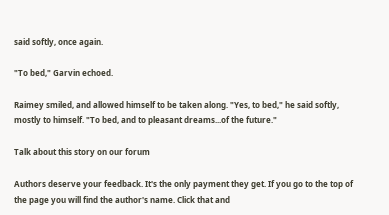said softly, once again.

"To bed," Garvin echoed.

Raimey smiled, and allowed himself to be taken along. "Yes, to bed," he said softly, mostly to himself. "To bed, and to pleasant dreams...of the future."

Talk about this story on our forum

Authors deserve your feedback. It's the only payment they get. If you go to the top of the page you will find the author's name. Click that and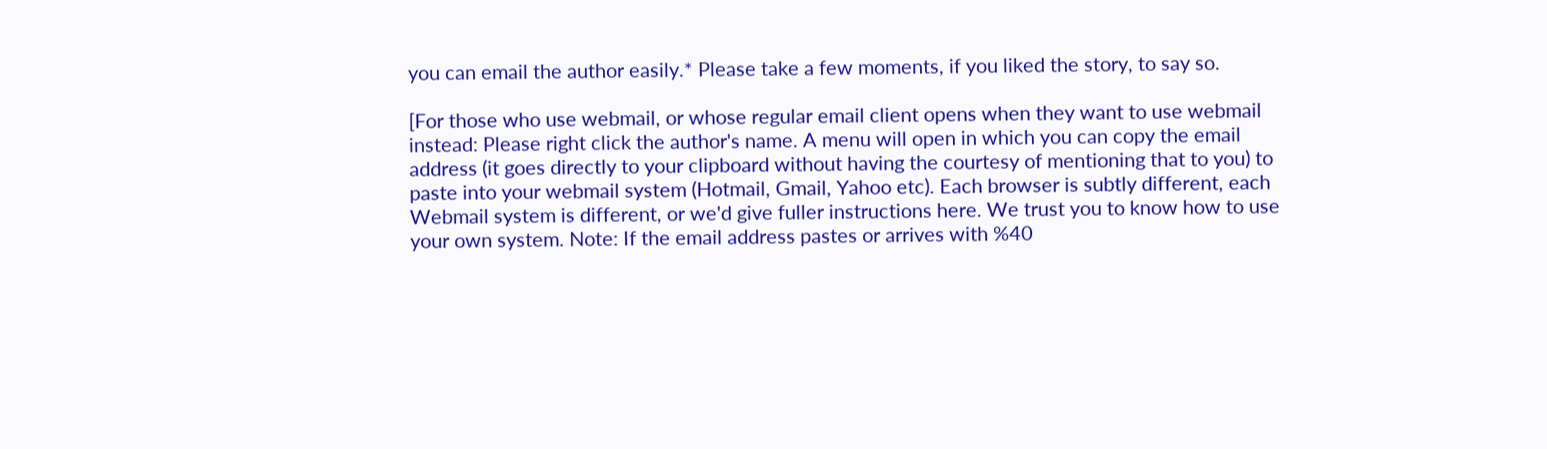you can email the author easily.* Please take a few moments, if you liked the story, to say so.

[For those who use webmail, or whose regular email client opens when they want to use webmail instead: Please right click the author's name. A menu will open in which you can copy the email address (it goes directly to your clipboard without having the courtesy of mentioning that to you) to paste into your webmail system (Hotmail, Gmail, Yahoo etc). Each browser is subtly different, each Webmail system is different, or we'd give fuller instructions here. We trust you to know how to use your own system. Note: If the email address pastes or arrives with %40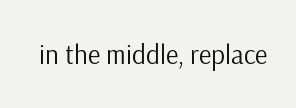in the middle, replace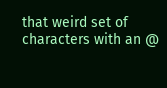that weird set of characters with an @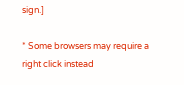sign.]

* Some browsers may require a right click instead